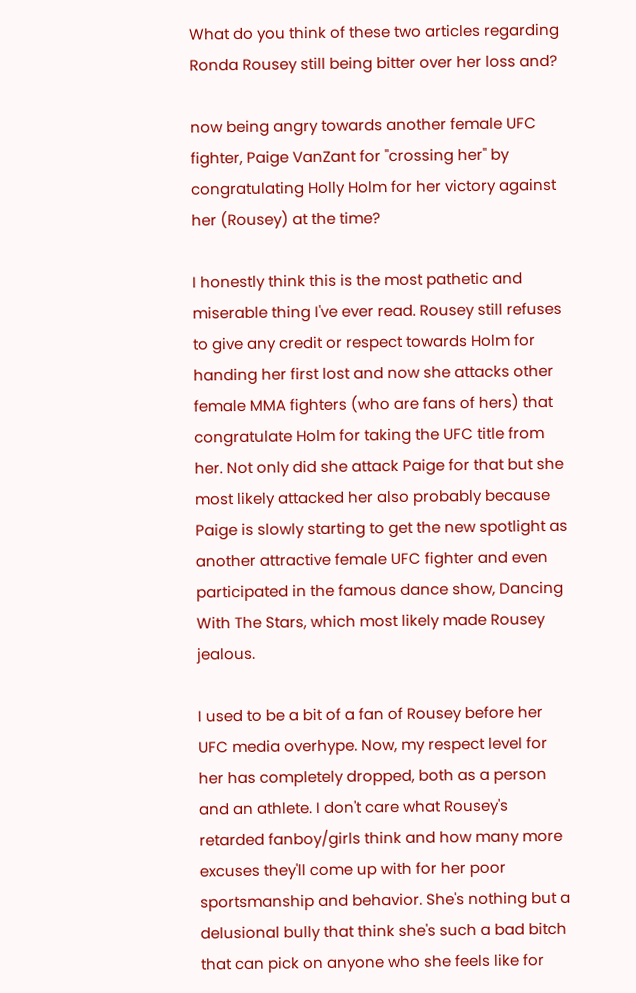What do you think of these two articles regarding Ronda Rousey still being bitter over her loss and?

now being angry towards another female UFC fighter, Paige VanZant for "crossing her" by congratulating Holly Holm for her victory against her (Rousey) at the time?

I honestly think this is the most pathetic and miserable thing I've ever read. Rousey still refuses to give any credit or respect towards Holm for handing her first lost and now she attacks other female MMA fighters (who are fans of hers) that congratulate Holm for taking the UFC title from her. Not only did she attack Paige for that but she most likely attacked her also probably because Paige is slowly starting to get the new spotlight as another attractive female UFC fighter and even participated in the famous dance show, Dancing With The Stars, which most likely made Rousey jealous.

I used to be a bit of a fan of Rousey before her UFC media overhype. Now, my respect level for her has completely dropped, both as a person and an athlete. I don't care what Rousey's retarded fanboy/girls think and how many more excuses they'll come up with for her poor sportsmanship and behavior. She's nothing but a delusional bully that think she's such a bad bitch that can pick on anyone who she feels like for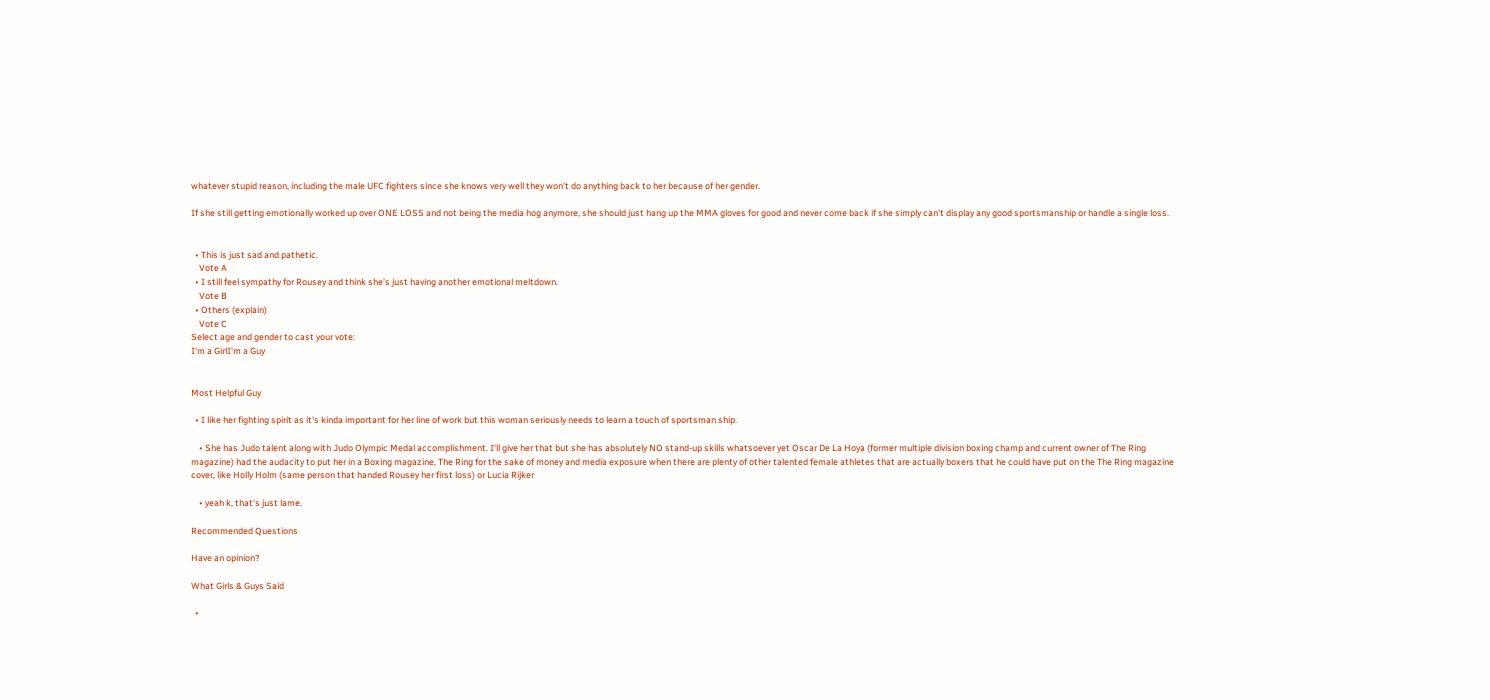whatever stupid reason, including the male UFC fighters since she knows very well they won't do anything back to her because of her gender.

If she still getting emotionally worked up over ONE LOSS and not being the media hog anymore, she should just hang up the MMA gloves for good and never come back if she simply can't display any good sportsmanship or handle a single loss.


  • This is just sad and pathetic.
    Vote A
  • I still feel sympathy for Rousey and think she's just having another emotional meltdown.
    Vote B
  • Others (explain)
    Vote C
Select age and gender to cast your vote:
I'm a GirlI'm a Guy


Most Helpful Guy

  • I like her fighting spirit as it's kinda important for her line of work but this woman seriously needs to learn a touch of sportsman ship.

    • She has Judo talent along with Judo Olympic Medal accomplishment. I'll give her that but she has absolutely NO stand-up skills whatsoever yet Oscar De La Hoya (former multiple division boxing champ and current owner of The Ring magazine) had the audacity to put her in a Boxing magazine, The Ring for the sake of money and media exposure when there are plenty of other talented female athletes that are actually boxers that he could have put on the The Ring magazine cover, like Holly Holm (same person that handed Rousey her first loss) or Lucia Rijker

    • yeah k, that's just lame.

Recommended Questions

Have an opinion?

What Girls & Guys Said

  •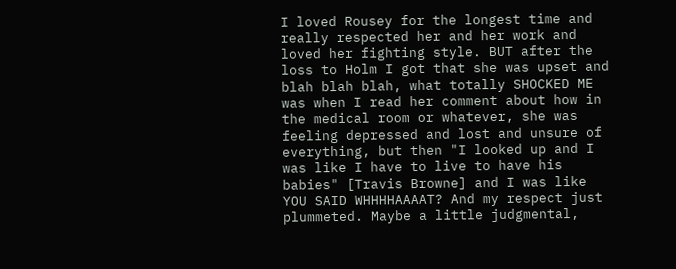I loved Rousey for the longest time and really respected her and her work and loved her fighting style. BUT after the loss to Holm I got that she was upset and blah blah blah, what totally SHOCKED ME was when I read her comment about how in the medical room or whatever, she was feeling depressed and lost and unsure of everything, but then "I looked up and I was like I have to live to have his babies" [Travis Browne] and I was like YOU SAID WHHHHAAAAT? And my respect just plummeted. Maybe a little judgmental,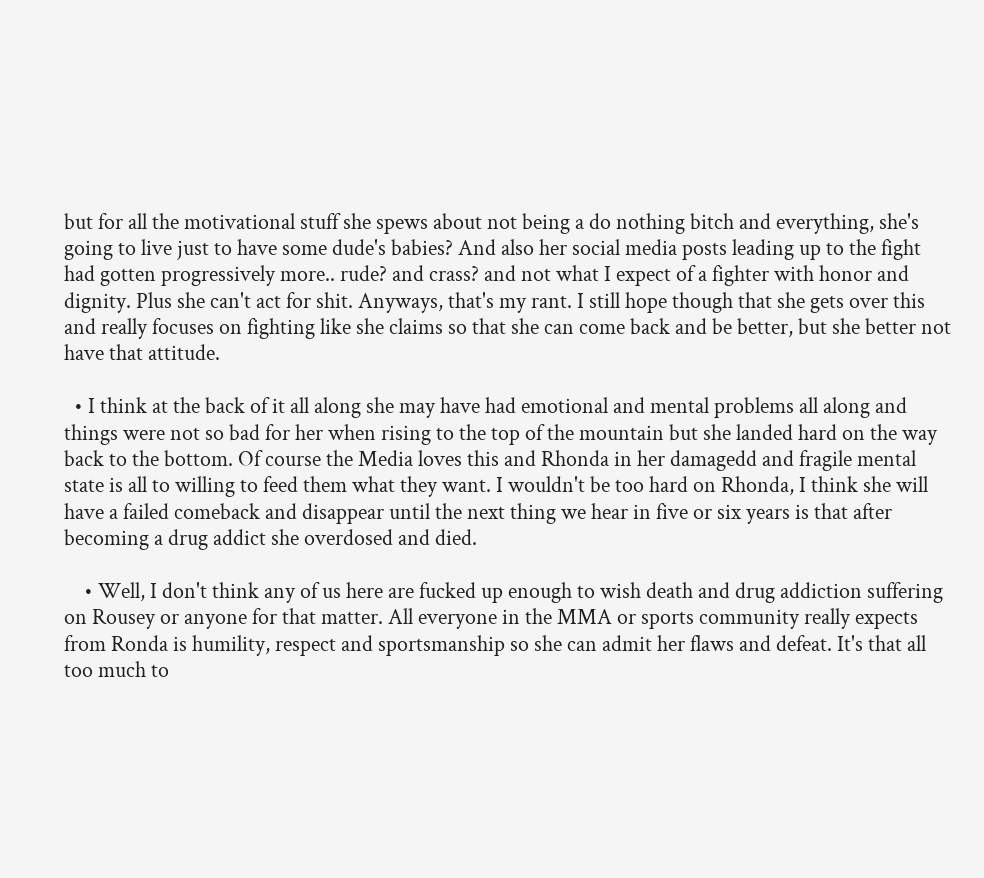but for all the motivational stuff she spews about not being a do nothing bitch and everything, she's going to live just to have some dude's babies? And also her social media posts leading up to the fight had gotten progressively more.. rude? and crass? and not what I expect of a fighter with honor and dignity. Plus she can't act for shit. Anyways, that's my rant. I still hope though that she gets over this and really focuses on fighting like she claims so that she can come back and be better, but she better not have that attitude.

  • I think at the back of it all along she may have had emotional and mental problems all along and things were not so bad for her when rising to the top of the mountain but she landed hard on the way back to the bottom. Of course the Media loves this and Rhonda in her damagedd and fragile mental state is all to willing to feed them what they want. I wouldn't be too hard on Rhonda, I think she will have a failed comeback and disappear until the next thing we hear in five or six years is that after becoming a drug addict she overdosed and died.

    • Well, I don't think any of us here are fucked up enough to wish death and drug addiction suffering on Rousey or anyone for that matter. All everyone in the MMA or sports community really expects from Ronda is humility, respect and sportsmanship so she can admit her flaws and defeat. It's that all too much to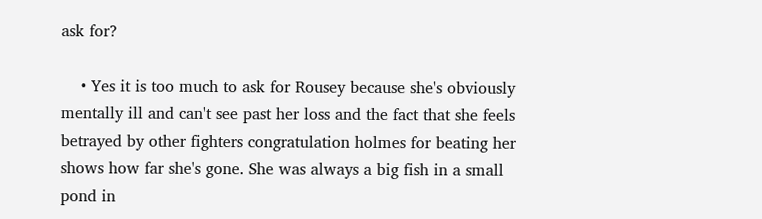ask for?

    • Yes it is too much to ask for Rousey because she's obviously mentally ill and can't see past her loss and the fact that she feels betrayed by other fighters congratulation holmes for beating her shows how far she's gone. She was always a big fish in a small pond in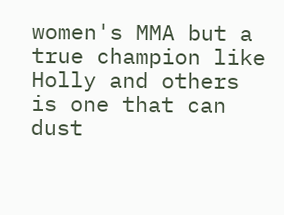women's MMA but a true champion like Holly and others is one that can dust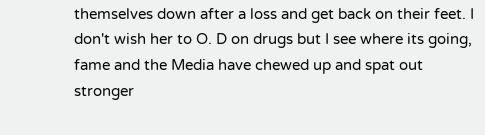themselves down after a loss and get back on their feet. I don't wish her to O. D on drugs but I see where its going, fame and the Media have chewed up and spat out stronger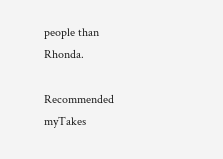people than Rhonda.

Recommended myTakes